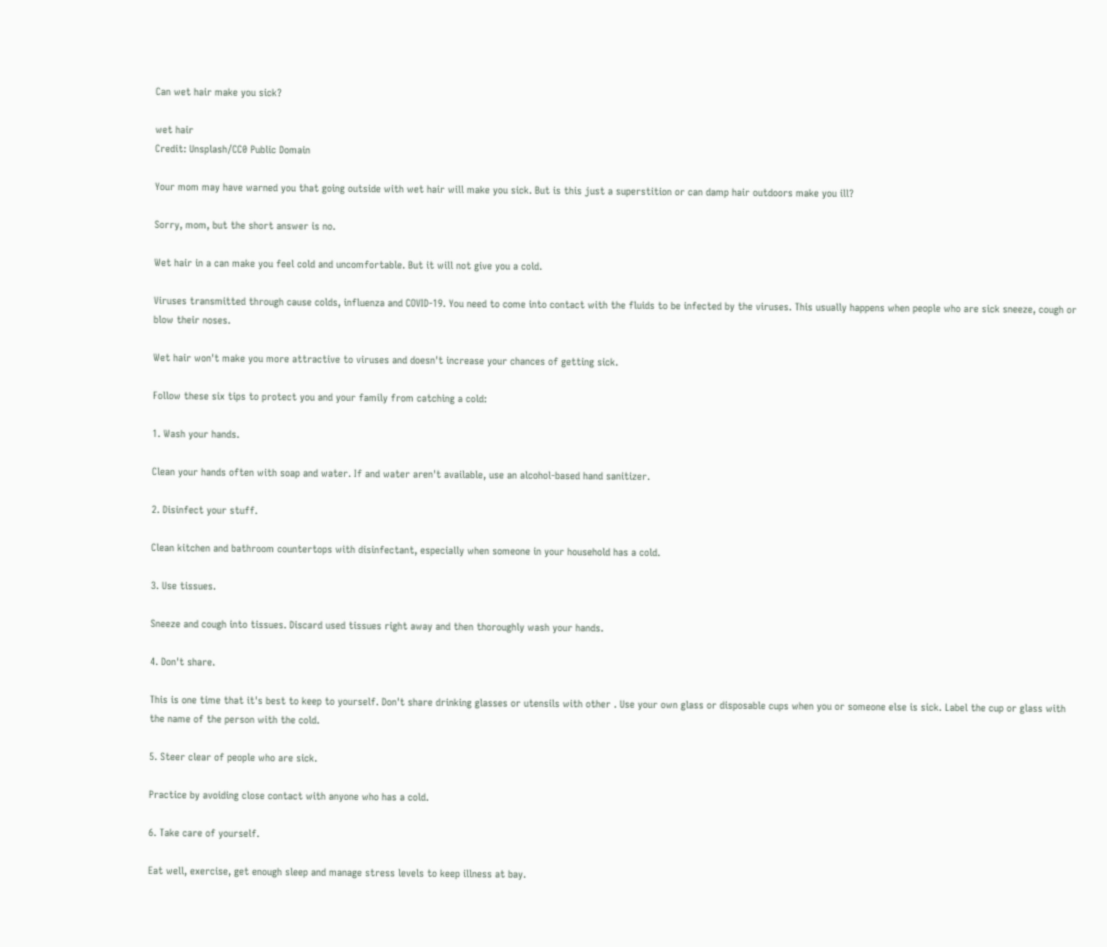Can wet hair make you sick?

wet hair
Credit: Unsplash/CC0 Public Domain

Your mom may have warned you that going outside with wet hair will make you sick. But is this just a superstition or can damp hair outdoors make you ill?

Sorry, mom, but the short answer is no.

Wet hair in a can make you feel cold and uncomfortable. But it will not give you a cold.

Viruses transmitted through cause colds, influenza and COVID-19. You need to come into contact with the fluids to be infected by the viruses. This usually happens when people who are sick sneeze, cough or blow their noses.

Wet hair won't make you more attractive to viruses and doesn't increase your chances of getting sick.

Follow these six tips to protect you and your family from catching a cold:

1. Wash your hands.

Clean your hands often with soap and water. If and water aren't available, use an alcohol-based hand sanitizer.

2. Disinfect your stuff.

Clean kitchen and bathroom countertops with disinfectant, especially when someone in your household has a cold.

3. Use tissues.

Sneeze and cough into tissues. Discard used tissues right away and then thoroughly wash your hands.

4. Don't share.

This is one time that it's best to keep to yourself. Don't share drinking glasses or utensils with other . Use your own glass or disposable cups when you or someone else is sick. Label the cup or glass with the name of the person with the cold.

5. Steer clear of people who are sick.

Practice by avoiding close contact with anyone who has a cold.

6. Take care of yourself.

Eat well, exercise, get enough sleep and manage stress levels to keep illness at bay.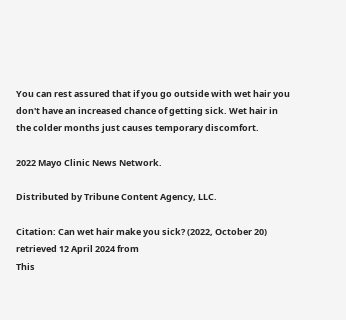You can rest assured that if you go outside with wet hair you don't have an increased chance of getting sick. Wet hair in the colder months just causes temporary discomfort.

2022 Mayo Clinic News Network.

Distributed by Tribune Content Agency, LLC.

Citation: Can wet hair make you sick? (2022, October 20) retrieved 12 April 2024 from
This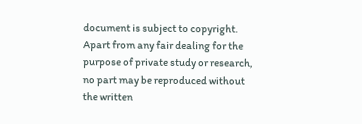document is subject to copyright. Apart from any fair dealing for the purpose of private study or research, no part may be reproduced without the written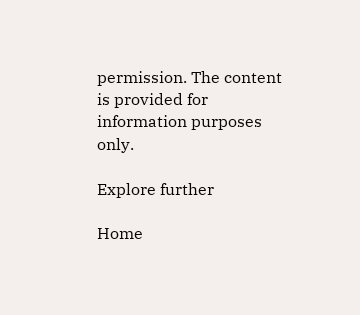permission. The content is provided for information purposes only.

Explore further

Home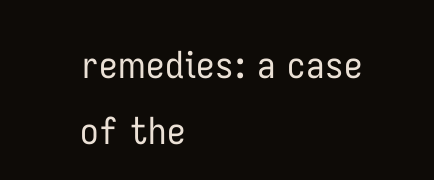remedies: a case of the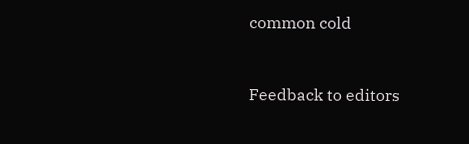common cold


Feedback to editors